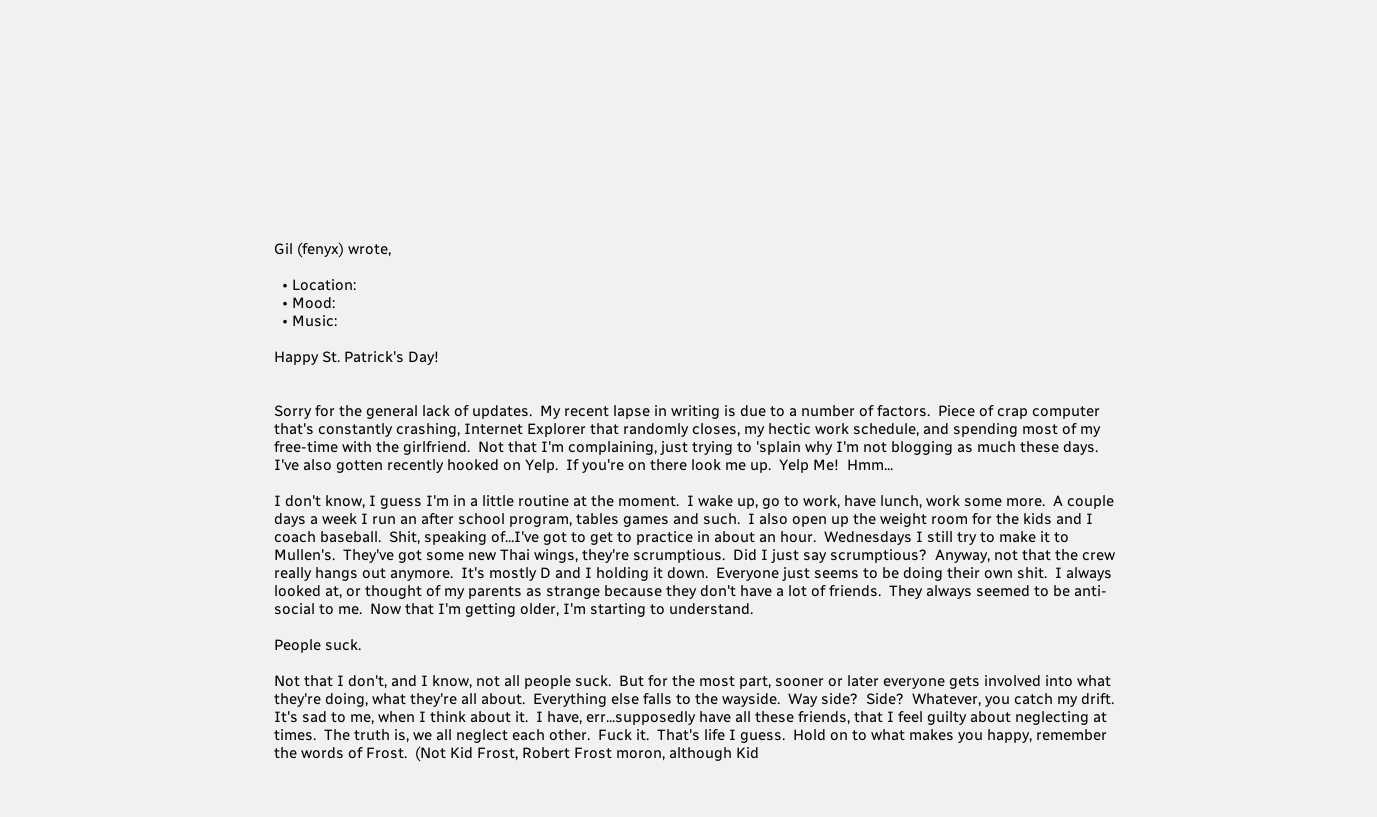Gil (fenyx) wrote,

  • Location:
  • Mood:
  • Music:

Happy St. Patrick's Day!


Sorry for the general lack of updates.  My recent lapse in writing is due to a number of factors.  Piece of crap computer that's constantly crashing, Internet Explorer that randomly closes, my hectic work schedule, and spending most of my free-time with the girlfriend.  Not that I'm complaining, just trying to 'splain why I'm not blogging as much these days.  I've also gotten recently hooked on Yelp.  If you're on there look me up.  Yelp Me!  Hmm...

I don't know, I guess I'm in a little routine at the moment.  I wake up, go to work, have lunch, work some more.  A couple days a week I run an after school program, tables games and such.  I also open up the weight room for the kids and I coach baseball.  Shit, speaking of...I've got to get to practice in about an hour.  Wednesdays I still try to make it to Mullen's.  They've got some new Thai wings, they're scrumptious.  Did I just say scrumptious?  Anyway, not that the crew really hangs out anymore.  It's mostly D and I holding it down.  Everyone just seems to be doing their own shit.  I always looked at, or thought of my parents as strange because they don't have a lot of friends.  They always seemed to be anti-social to me.  Now that I'm getting older, I'm starting to understand.

People suck.

Not that I don't, and I know, not all people suck.  But for the most part, sooner or later everyone gets involved into what they're doing, what they're all about.  Everything else falls to the wayside.  Way side?  Side?  Whatever, you catch my drift.  It's sad to me, when I think about it.  I have, err...supposedly have all these friends, that I feel guilty about neglecting at times.  The truth is, we all neglect each other.  Fuck it.  That's life I guess.  Hold on to what makes you happy, remember the words of Frost.  (Not Kid Frost, Robert Frost moron, although Kid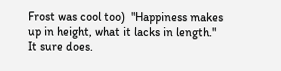Frost was cool too)  "Happiness makes up in height, what it lacks in length."  It sure does.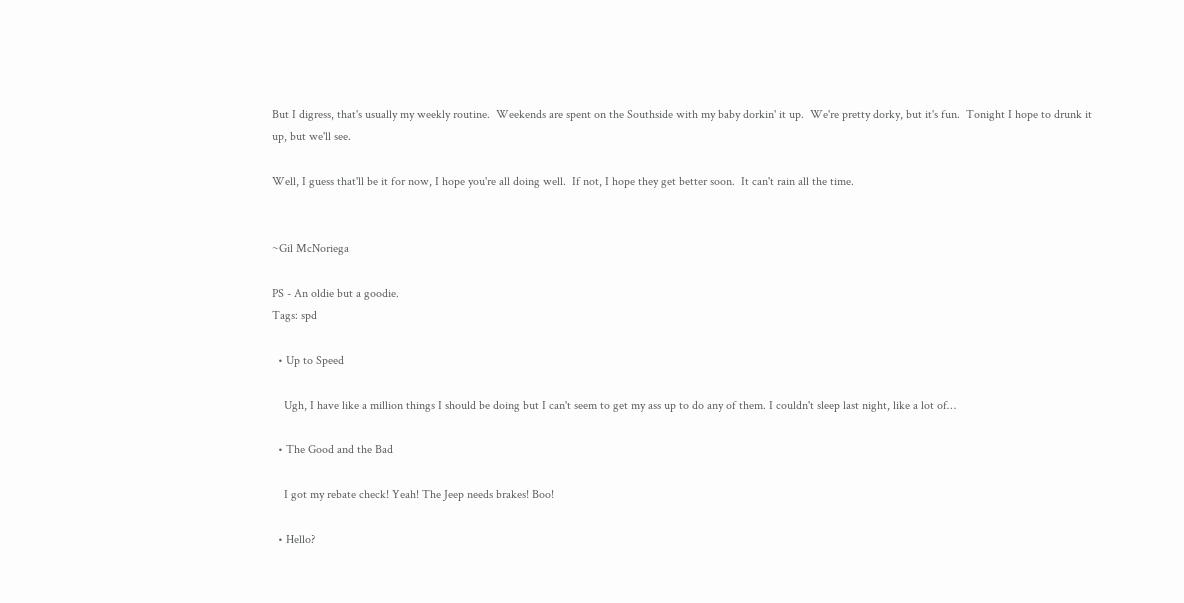But I digress, that's usually my weekly routine.  Weekends are spent on the Southside with my baby dorkin' it up.  We're pretty dorky, but it's fun.  Tonight I hope to drunk it up, but we'll see.

Well, I guess that'll be it for now, I hope you're all doing well.  If not, I hope they get better soon.  It can't rain all the time.


~Gil McNoriega

PS - An oldie but a goodie.
Tags: spd

  • Up to Speed

    Ugh, I have like a million things I should be doing but I can't seem to get my ass up to do any of them. I couldn't sleep last night, like a lot of…

  • The Good and the Bad

    I got my rebate check! Yeah! The Jeep needs brakes! Boo!

  • Hello?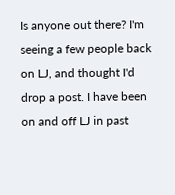Is anyone out there? I'm seeing a few people back on LJ, and thought I'd drop a post. I have been on and off LJ in past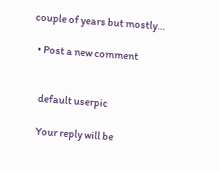couple of years but mostly…

  • Post a new comment


    default userpic

    Your reply will be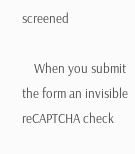screened

    When you submit the form an invisible reCAPTCHA check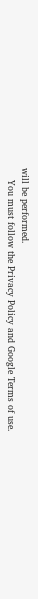will be performed.
    You must follow the Privacy Policy and Google Terms of use.